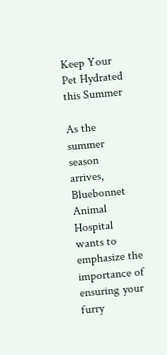Keep Your Pet Hydrated this Summer

As the summer season arrives, Bluebonnet Animal Hospital wants to emphasize the importance of ensuring your furry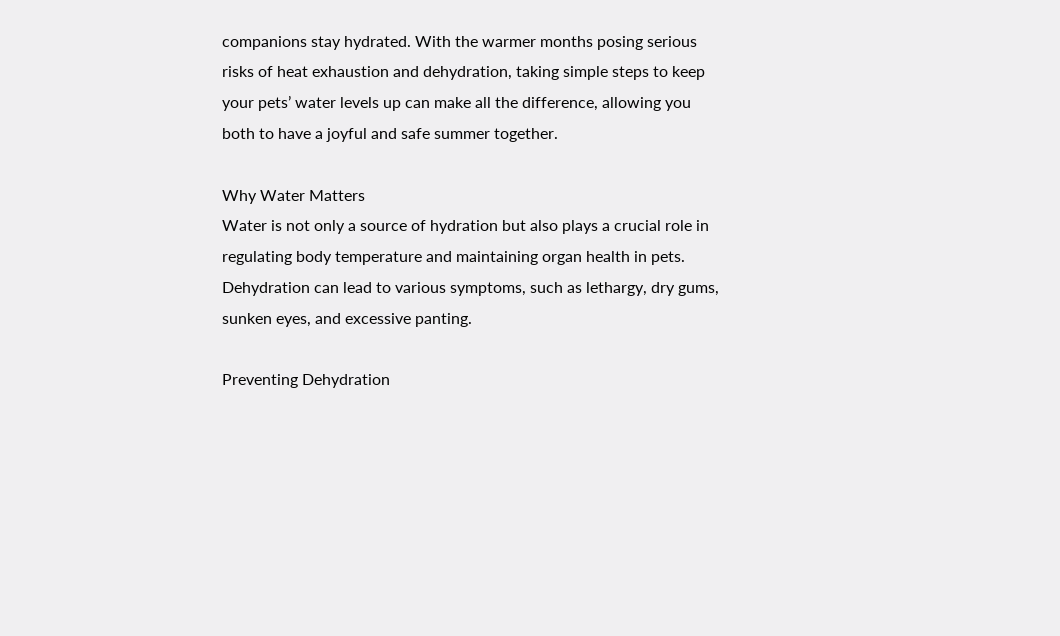companions stay hydrated. With the warmer months posing serious risks of heat exhaustion and dehydration, taking simple steps to keep your pets’ water levels up can make all the difference, allowing you both to have a joyful and safe summer together.

Why Water Matters
Water is not only a source of hydration but also plays a crucial role in regulating body temperature and maintaining organ health in pets. Dehydration can lead to various symptoms, such as lethargy, dry gums, sunken eyes, and excessive panting.

Preventing Dehydration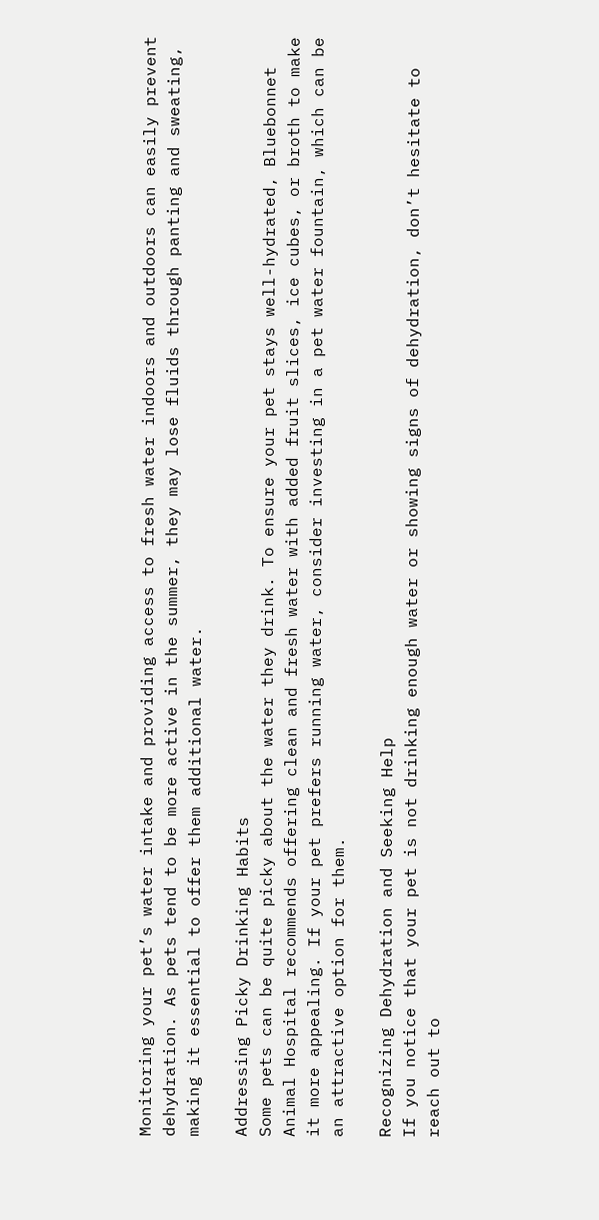Monitoring your pet’s water intake and providing access to fresh water indoors and outdoors can easily prevent dehydration. As pets tend to be more active in the summer, they may lose fluids through panting and sweating, making it essential to offer them additional water.

Addressing Picky Drinking Habits
Some pets can be quite picky about the water they drink. To ensure your pet stays well-hydrated, Bluebonnet Animal Hospital recommends offering clean and fresh water with added fruit slices, ice cubes, or broth to make it more appealing. If your pet prefers running water, consider investing in a pet water fountain, which can be an attractive option for them.

Recognizing Dehydration and Seeking Help
If you notice that your pet is not drinking enough water or showing signs of dehydration, don’t hesitate to reach out to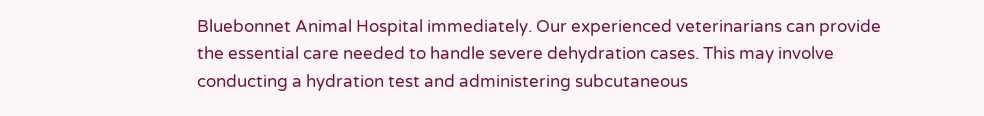Bluebonnet Animal Hospital immediately. Our experienced veterinarians can provide the essential care needed to handle severe dehydration cases. This may involve conducting a hydration test and administering subcutaneous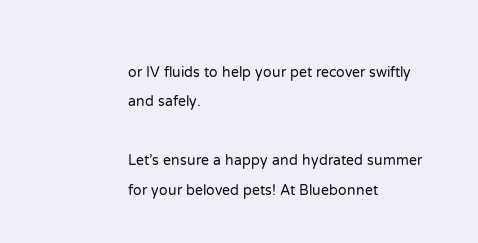or IV fluids to help your pet recover swiftly and safely.

Let’s ensure a happy and hydrated summer for your beloved pets! At Bluebonnet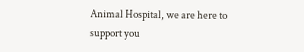Animal Hospital, we are here to support you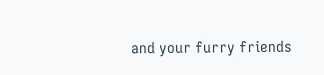and your furry friends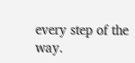every step of the way.